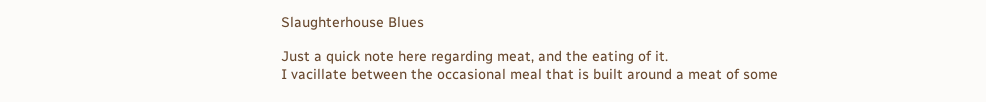Slaughterhouse Blues

Just a quick note here regarding meat, and the eating of it.
I vacillate between the occasional meal that is built around a meat of some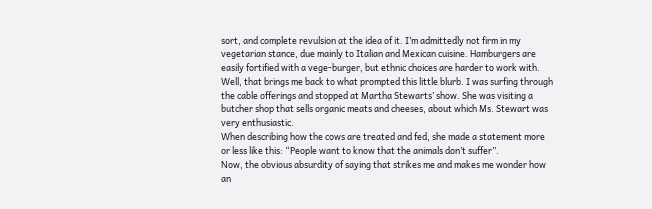sort, and complete revulsion at the idea of it. I’m admittedly not firm in my vegetarian stance, due mainly to Italian and Mexican cuisine. Hamburgers are easily fortified with a vege-burger, but ethnic choices are harder to work with.
Well, that brings me back to what prompted this little blurb. I was surfing through the cable offerings and stopped at Martha Stewarts’ show. She was visiting a butcher shop that sells organic meats and cheeses, about which Ms. Stewart was very enthusiastic.
When describing how the cows are treated and fed, she made a statement more or less like this: “People want to know that the animals don’t suffer”.
Now, the obvious absurdity of saying that strikes me and makes me wonder how an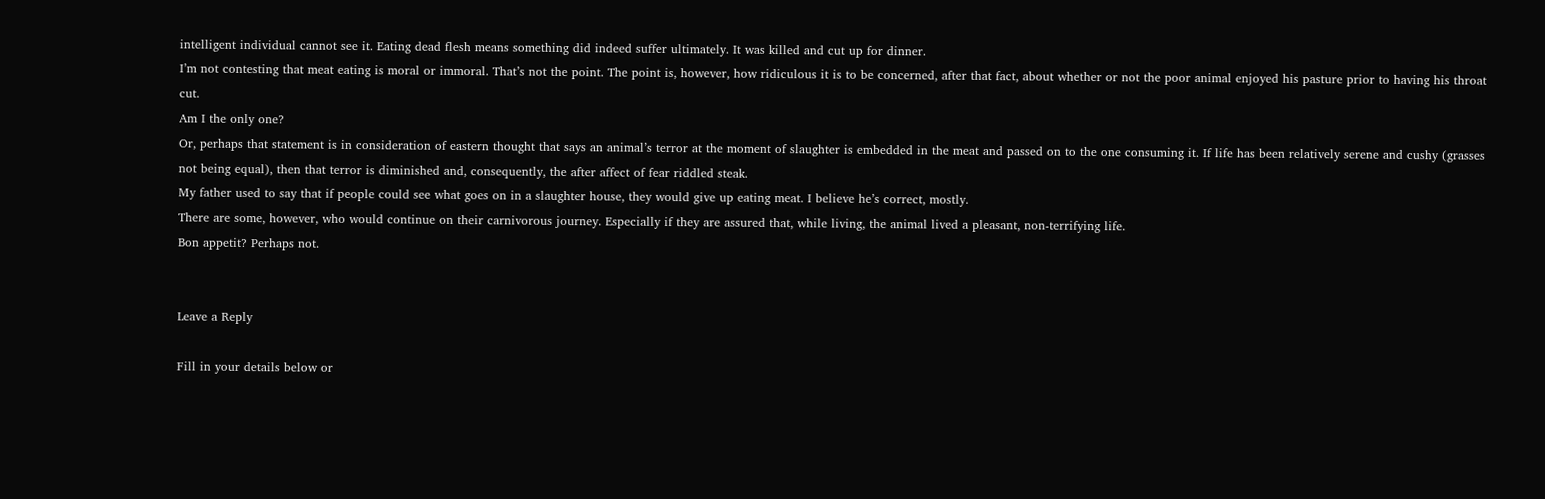intelligent individual cannot see it. Eating dead flesh means something did indeed suffer ultimately. It was killed and cut up for dinner.
I’m not contesting that meat eating is moral or immoral. That’s not the point. The point is, however, how ridiculous it is to be concerned, after that fact, about whether or not the poor animal enjoyed his pasture prior to having his throat cut.
Am I the only one?
Or, perhaps that statement is in consideration of eastern thought that says an animal’s terror at the moment of slaughter is embedded in the meat and passed on to the one consuming it. If life has been relatively serene and cushy (grasses not being equal), then that terror is diminished and, consequently, the after affect of fear riddled steak.
My father used to say that if people could see what goes on in a slaughter house, they would give up eating meat. I believe he’s correct, mostly.
There are some, however, who would continue on their carnivorous journey. Especially if they are assured that, while living, the animal lived a pleasant, non-terrifying life.
Bon appetit? Perhaps not.


Leave a Reply

Fill in your details below or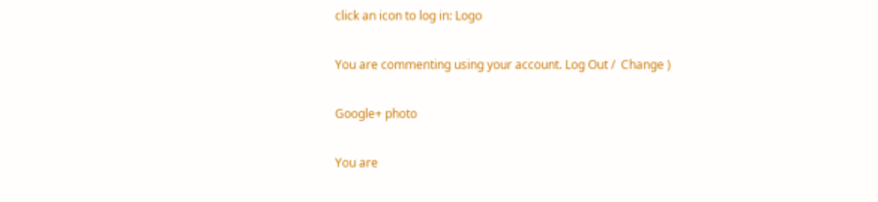click an icon to log in: Logo

You are commenting using your account. Log Out /  Change )

Google+ photo

You are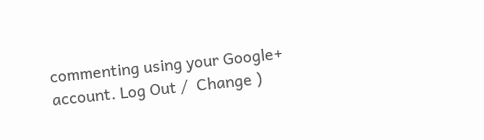commenting using your Google+ account. Log Out /  Change )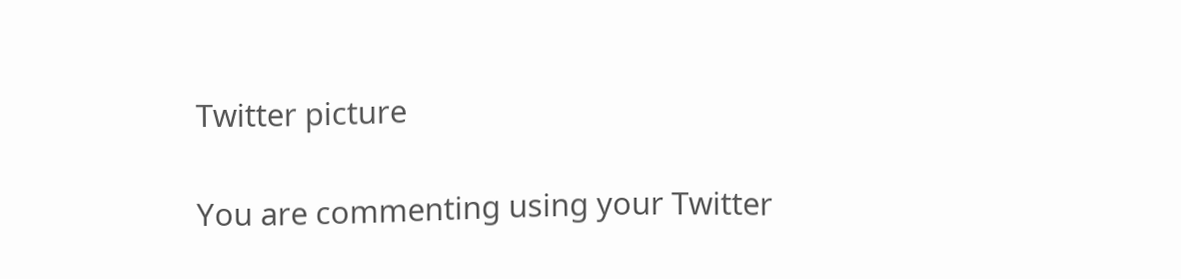Twitter picture

You are commenting using your Twitter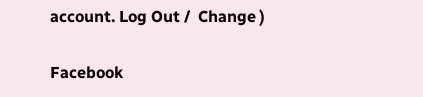account. Log Out /  Change )

Facebook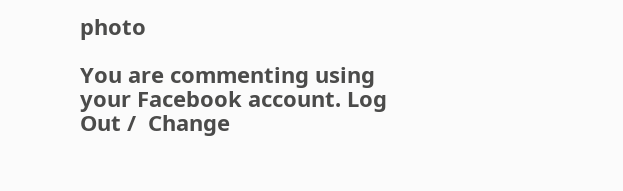photo

You are commenting using your Facebook account. Log Out /  Change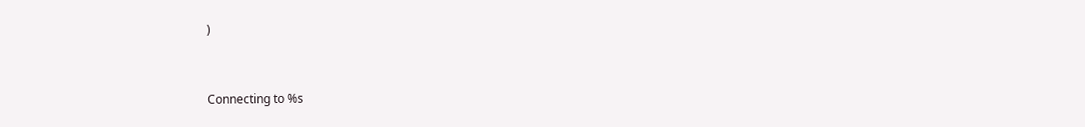)


Connecting to %s